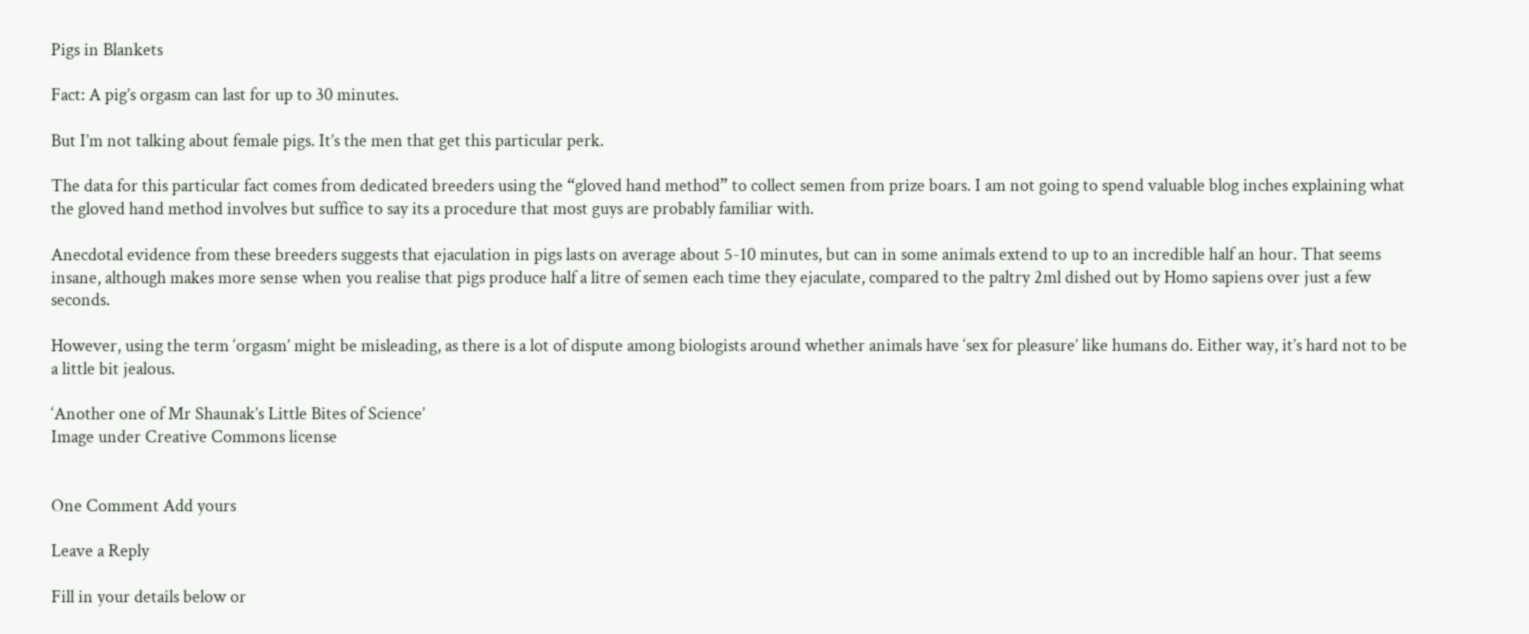Pigs in Blankets

Fact: A pig’s orgasm can last for up to 30 minutes.

But I’m not talking about female pigs. It’s the men that get this particular perk.

The data for this particular fact comes from dedicated breeders using the “gloved hand method” to collect semen from prize boars. I am not going to spend valuable blog inches explaining what the gloved hand method involves but suffice to say its a procedure that most guys are probably familiar with.

Anecdotal evidence from these breeders suggests that ejaculation in pigs lasts on average about 5-10 minutes, but can in some animals extend to up to an incredible half an hour. That seems insane, although makes more sense when you realise that pigs produce half a litre of semen each time they ejaculate, compared to the paltry 2ml dished out by Homo sapiens over just a few seconds.

However, using the term ‘orgasm’ might be misleading, as there is a lot of dispute among biologists around whether animals have ‘sex for pleasure’ like humans do. Either way, it’s hard not to be a little bit jealous.

‘Another one of Mr Shaunak’s Little Bites of Science’
Image under Creative Commons license


One Comment Add yours

Leave a Reply

Fill in your details below or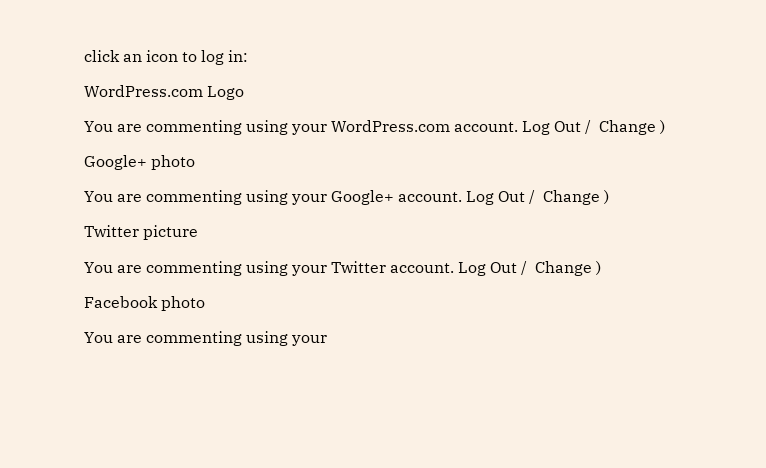click an icon to log in:

WordPress.com Logo

You are commenting using your WordPress.com account. Log Out /  Change )

Google+ photo

You are commenting using your Google+ account. Log Out /  Change )

Twitter picture

You are commenting using your Twitter account. Log Out /  Change )

Facebook photo

You are commenting using your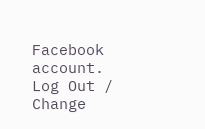Facebook account. Log Out /  Change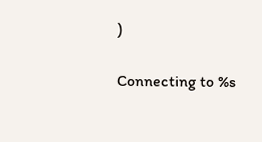)


Connecting to %s